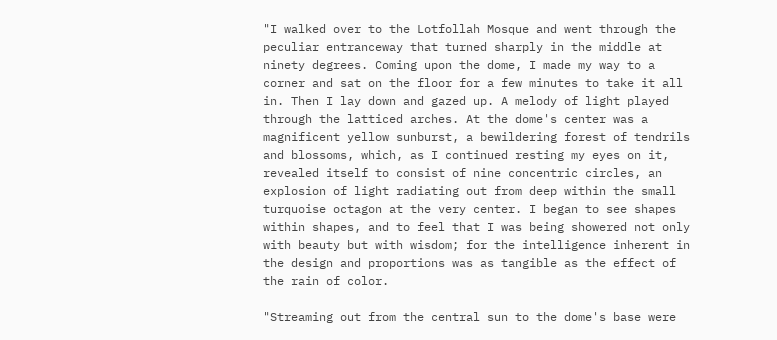"I walked over to the Lotfollah Mosque and went through the peculiar entranceway that turned sharply in the middle at ninety degrees. Coming upon the dome, I made my way to a corner and sat on the floor for a few minutes to take it all in. Then I lay down and gazed up. A melody of light played through the latticed arches. At the dome's center was a magnificent yellow sunburst, a bewildering forest of tendrils and blossoms, which, as I continued resting my eyes on it, revealed itself to consist of nine concentric circles, an explosion of light radiating out from deep within the small turquoise octagon at the very center. I began to see shapes within shapes, and to feel that I was being showered not only with beauty but with wisdom; for the intelligence inherent in the design and proportions was as tangible as the effect of the rain of color.

"Streaming out from the central sun to the dome's base were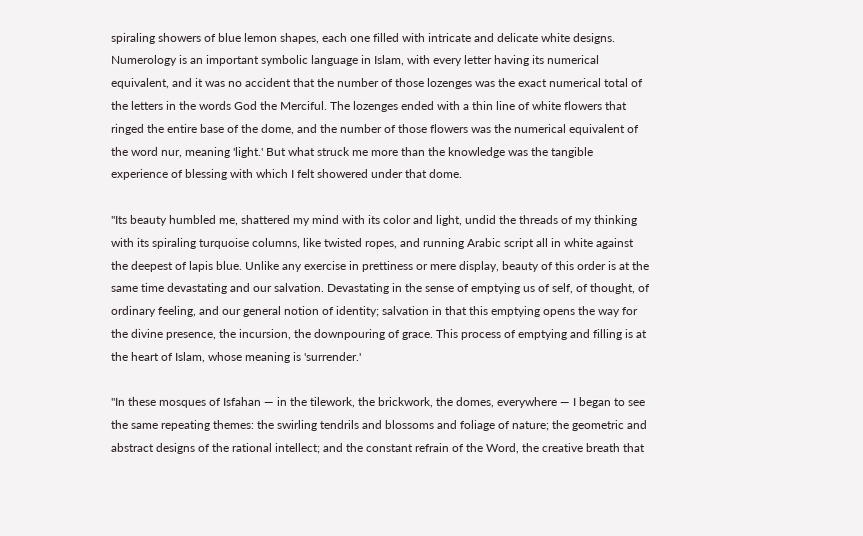spiraling showers of blue lemon shapes, each one filled with intricate and delicate white designs. Numerology is an important symbolic language in Islam, with every letter having its numerical equivalent, and it was no accident that the number of those lozenges was the exact numerical total of the letters in the words God the Merciful. The lozenges ended with a thin line of white flowers that ringed the entire base of the dome, and the number of those flowers was the numerical equivalent of the word nur, meaning 'light.' But what struck me more than the knowledge was the tangible experience of blessing with which I felt showered under that dome.

"Its beauty humbled me, shattered my mind with its color and light, undid the threads of my thinking with its spiraling turquoise columns, like twisted ropes, and running Arabic script all in white against the deepest of lapis blue. Unlike any exercise in prettiness or mere display, beauty of this order is at the same time devastating and our salvation. Devastating in the sense of emptying us of self, of thought, of ordinary feeling, and our general notion of identity; salvation in that this emptying opens the way for the divine presence, the incursion, the downpouring of grace. This process of emptying and filling is at the heart of Islam, whose meaning is 'surrender.'

"In these mosques of Isfahan — in the tilework, the brickwork, the domes, everywhere — I began to see the same repeating themes: the swirling tendrils and blossoms and foliage of nature; the geometric and abstract designs of the rational intellect; and the constant refrain of the Word, the creative breath that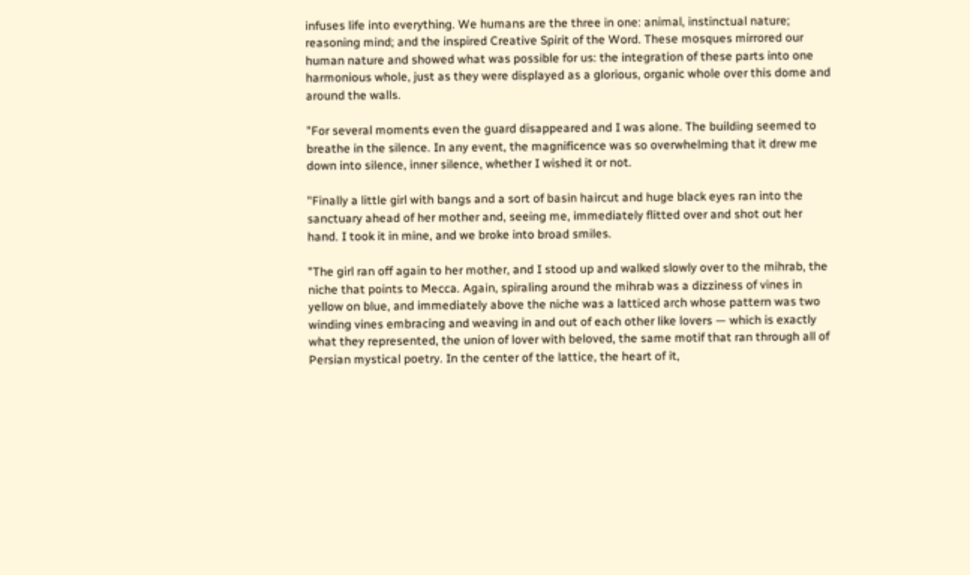infuses life into everything. We humans are the three in one: animal, instinctual nature; reasoning mind; and the inspired Creative Spirit of the Word. These mosques mirrored our human nature and showed what was possible for us: the integration of these parts into one harmonious whole, just as they were displayed as a glorious, organic whole over this dome and around the walls.

"For several moments even the guard disappeared and I was alone. The building seemed to breathe in the silence. In any event, the magnificence was so overwhelming that it drew me down into silence, inner silence, whether I wished it or not.

"Finally a little girl with bangs and a sort of basin haircut and huge black eyes ran into the sanctuary ahead of her mother and, seeing me, immediately flitted over and shot out her hand. I took it in mine, and we broke into broad smiles.

"The girl ran off again to her mother, and I stood up and walked slowly over to the mihrab, the niche that points to Mecca. Again, spiraling around the mihrab was a dizziness of vines in yellow on blue, and immediately above the niche was a latticed arch whose pattern was two winding vines embracing and weaving in and out of each other like lovers — which is exactly what they represented, the union of lover with beloved, the same motif that ran through all of Persian mystical poetry. In the center of the lattice, the heart of it,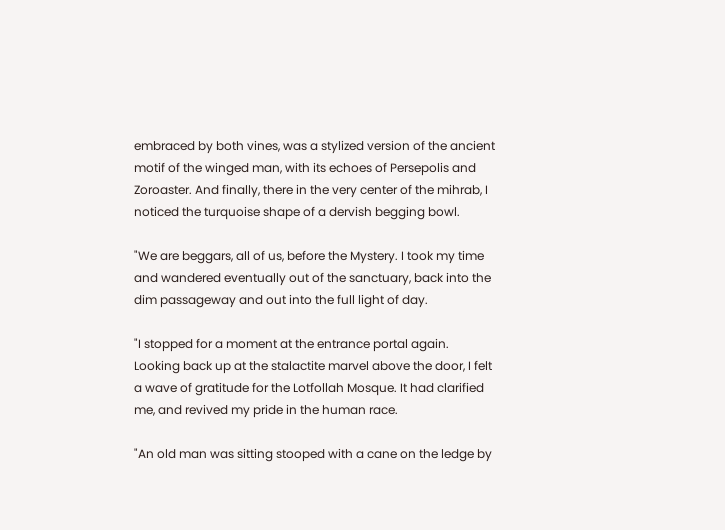embraced by both vines, was a stylized version of the ancient motif of the winged man, with its echoes of Persepolis and Zoroaster. And finally, there in the very center of the mihrab, I noticed the turquoise shape of a dervish begging bowl.

"We are beggars, all of us, before the Mystery. I took my time and wandered eventually out of the sanctuary, back into the dim passageway and out into the full light of day.

"I stopped for a moment at the entrance portal again. Looking back up at the stalactite marvel above the door, I felt a wave of gratitude for the Lotfollah Mosque. It had clarified me, and revived my pride in the human race.

"An old man was sitting stooped with a cane on the ledge by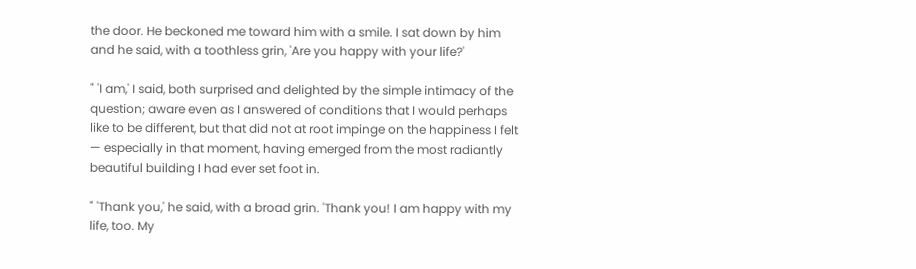the door. He beckoned me toward him with a smile. I sat down by him and he said, with a toothless grin, 'Are you happy with your life?'

" 'I am,' I said, both surprised and delighted by the simple intimacy of the question; aware even as I answered of conditions that I would perhaps like to be different, but that did not at root impinge on the happiness I felt — especially in that moment, having emerged from the most radiantly beautiful building I had ever set foot in.

" 'Thank you,' he said, with a broad grin. 'Thank you! I am happy with my life, too. My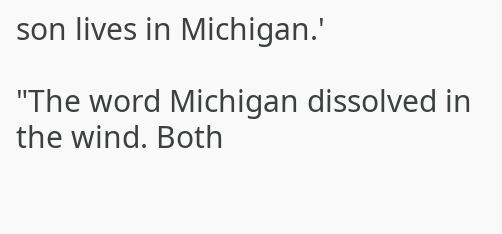son lives in Michigan.'

"The word Michigan dissolved in the wind. Both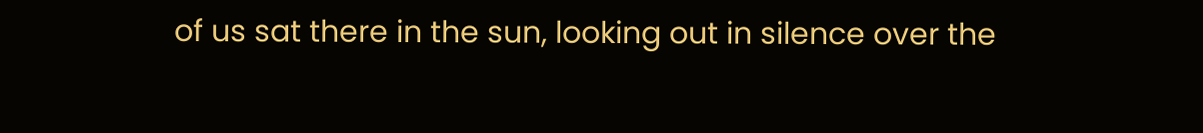of us sat there in the sun, looking out in silence over the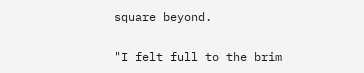square beyond.

"I felt full to the brim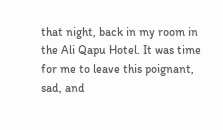that night, back in my room in the Ali Qapu Hotel. It was time for me to leave this poignant, sad, and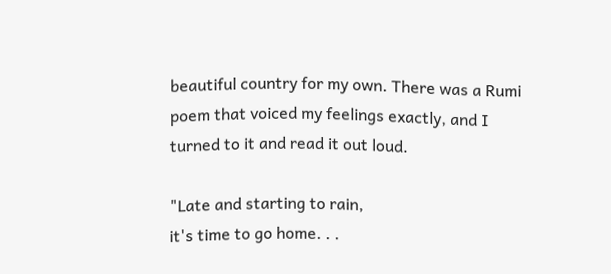beautiful country for my own. There was a Rumi poem that voiced my feelings exactly, and I turned to it and read it out loud.

"Late and starting to rain,
it's time to go home. . .